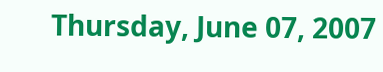Thursday, June 07, 2007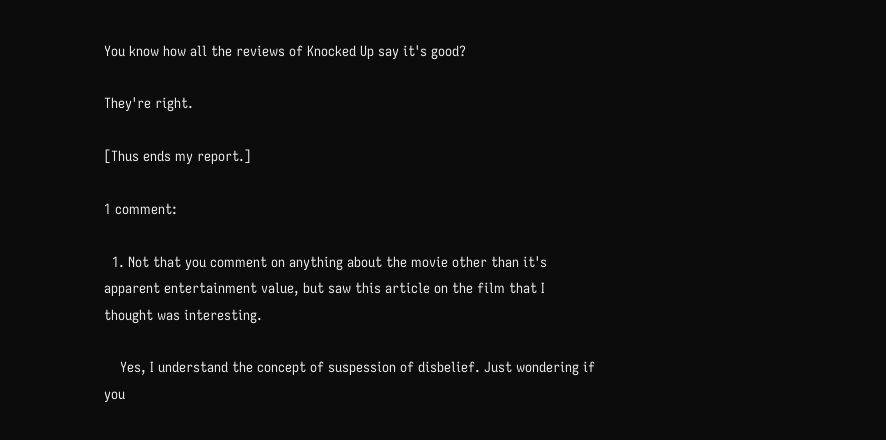You know how all the reviews of Knocked Up say it's good?

They're right.

[Thus ends my report.]

1 comment:

  1. Not that you comment on anything about the movie other than it's apparent entertainment value, but saw this article on the film that I thought was interesting.

    Yes, I understand the concept of suspession of disbelief. Just wondering if you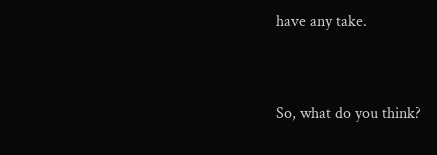have any take.


So, what do you think?